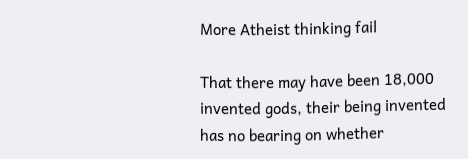More Atheist thinking fail

That there may have been 18,000 invented gods, their being invented has no bearing on whether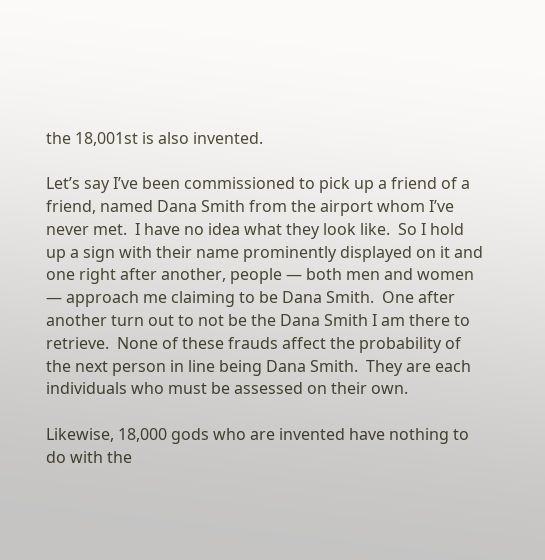the 18,001st is also invented.

Let’s say I’ve been commissioned to pick up a friend of a friend, named Dana Smith from the airport whom I’ve never met.  I have no idea what they look like.  So I hold up a sign with their name prominently displayed on it and one right after another, people — both men and women — approach me claiming to be Dana Smith.  One after another turn out to not be the Dana Smith I am there to retrieve.  None of these frauds affect the probability of the next person in line being Dana Smith.  They are each individuals who must be assessed on their own.

Likewise, 18,000 gods who are invented have nothing to do with the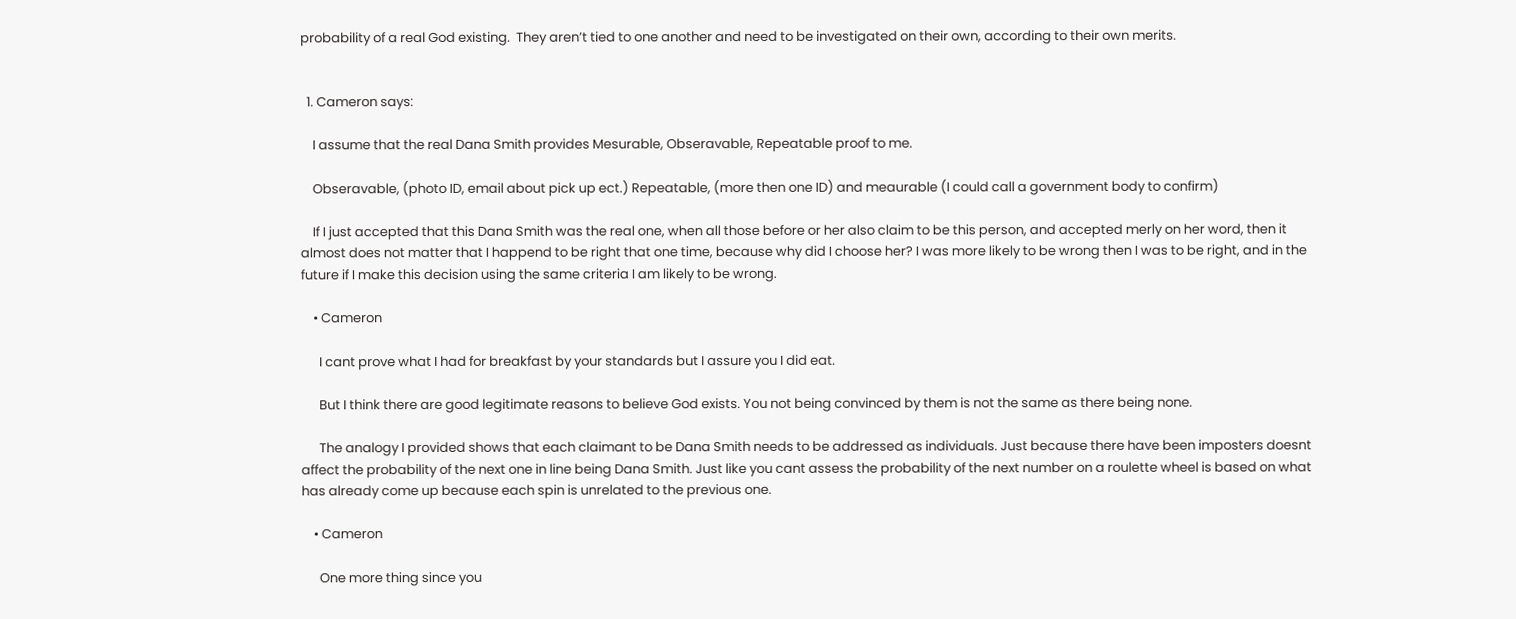probability of a real God existing.  They aren’t tied to one another and need to be investigated on their own, according to their own merits.


  1. Cameron says:

    I assume that the real Dana Smith provides Mesurable, Obseravable, Repeatable proof to me.

    Obseravable, (photo ID, email about pick up ect.) Repeatable, (more then one ID) and meaurable (I could call a government body to confirm)

    If I just accepted that this Dana Smith was the real one, when all those before or her also claim to be this person, and accepted merly on her word, then it almost does not matter that I happend to be right that one time, because why did I choose her? I was more likely to be wrong then I was to be right, and in the future if I make this decision using the same criteria I am likely to be wrong.

    • Cameron

      I cant prove what I had for breakfast by your standards but I assure you I did eat.

      But I think there are good legitimate reasons to believe God exists. You not being convinced by them is not the same as there being none.

      The analogy I provided shows that each claimant to be Dana Smith needs to be addressed as individuals. Just because there have been imposters doesnt affect the probability of the next one in line being Dana Smith. Just like you cant assess the probability of the next number on a roulette wheel is based on what has already come up because each spin is unrelated to the previous one.

    • Cameron

      One more thing since you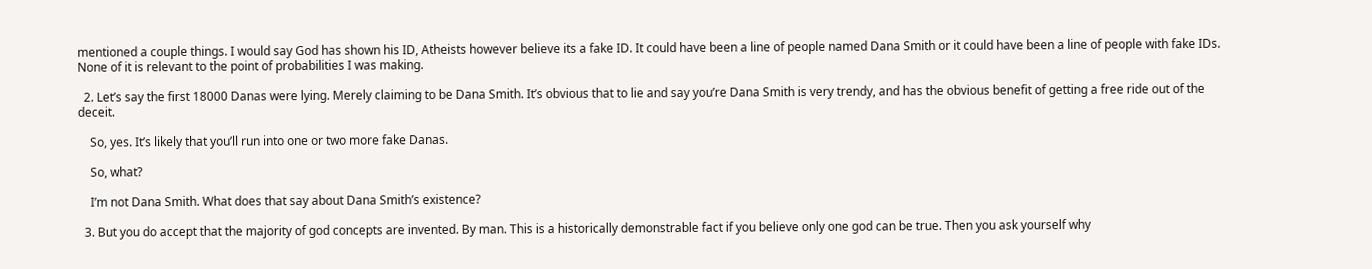mentioned a couple things. I would say God has shown his ID, Atheists however believe its a fake ID. It could have been a line of people named Dana Smith or it could have been a line of people with fake IDs. None of it is relevant to the point of probabilities I was making.

  2. Let’s say the first 18000 Danas were lying. Merely claiming to be Dana Smith. It’s obvious that to lie and say you’re Dana Smith is very trendy, and has the obvious benefit of getting a free ride out of the deceit.

    So, yes. It’s likely that you’ll run into one or two more fake Danas.

    So, what?

    I’m not Dana Smith. What does that say about Dana Smith’s existence?

  3. But you do accept that the majority of god concepts are invented. By man. This is a historically demonstrable fact if you believe only one god can be true. Then you ask yourself why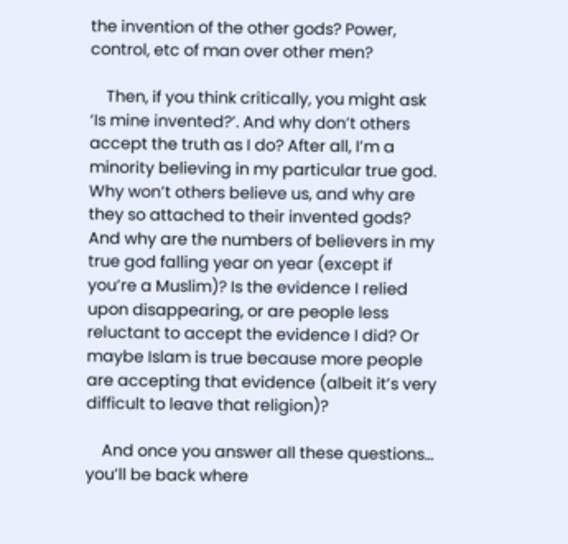the invention of the other gods? Power, control, etc of man over other men?

    Then, if you think critically, you might ask ‘Is mine invented?’. And why don’t others accept the truth as I do? After all, I’m a minority believing in my particular true god. Why won’t others believe us, and why are they so attached to their invented gods? And why are the numbers of believers in my true god falling year on year (except if you’re a Muslim)? Is the evidence I relied upon disappearing, or are people less reluctant to accept the evidence I did? Or maybe Islam is true because more people are accepting that evidence (albeit it’s very difficult to leave that religion)?

    And once you answer all these questions… you’ll be back where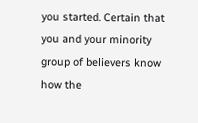you started. Certain that you and your minority group of believers know how the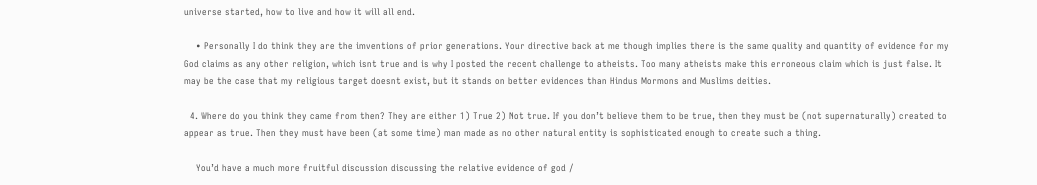universe started, how to live and how it will all end.

    • Personally I do think they are the imventions of prior generations. Your directive back at me though implies there is the same quality and quantity of evidence for my God claims as any other religion, which isnt true and is why I posted the recent challenge to atheists. Too many atheists make this erroneous claim which is just false. It may be the case that my religious target doesnt exist, but it stands on better evidences than Hindus Mormons and Muslims deities.

  4. Where do you think they came from then? They are either 1) True 2) Not true. If you don’t believe them to be true, then they must be (not supernaturally) created to appear as true. Then they must have been (at some time) man made as no other natural entity is sophisticated enough to create such a thing.

    You’d have a much more fruitful discussion discussing the relative evidence of god /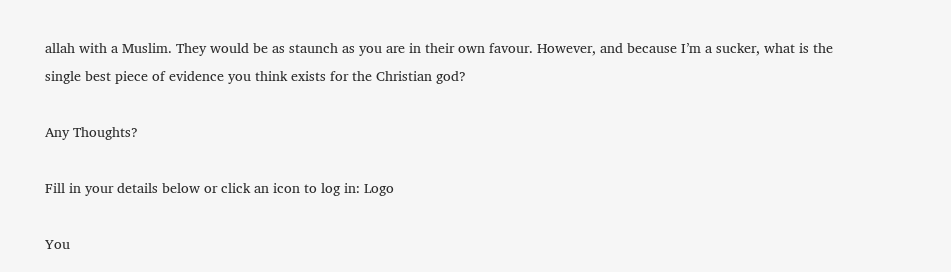allah with a Muslim. They would be as staunch as you are in their own favour. However, and because I’m a sucker, what is the single best piece of evidence you think exists for the Christian god?

Any Thoughts?

Fill in your details below or click an icon to log in: Logo

You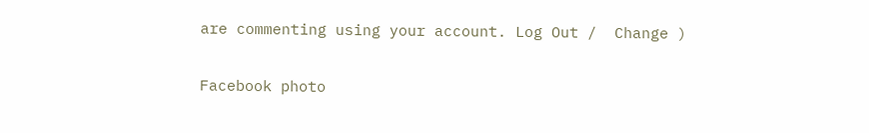are commenting using your account. Log Out /  Change )

Facebook photo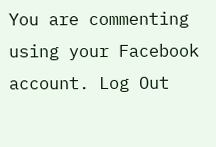You are commenting using your Facebook account. Log Out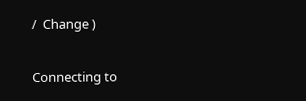/  Change )

Connecting to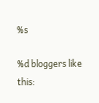%s

%d bloggers like this: